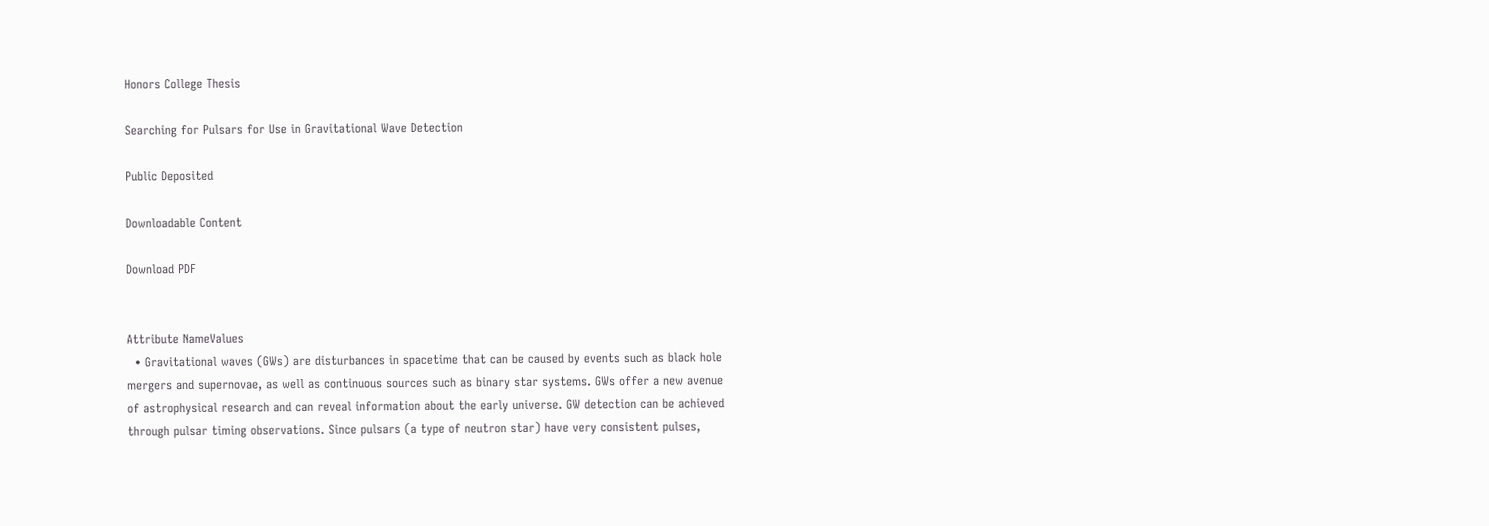Honors College Thesis

Searching for Pulsars for Use in Gravitational Wave Detection

Public Deposited

Downloadable Content

Download PDF


Attribute NameValues
  • Gravitational waves (GWs) are disturbances in spacetime that can be caused by events such as black hole mergers and supernovae, as well as continuous sources such as binary star systems. GWs offer a new avenue of astrophysical research and can reveal information about the early universe. GW detection can be achieved through pulsar timing observations. Since pulsars (a type of neutron star) have very consistent pulses,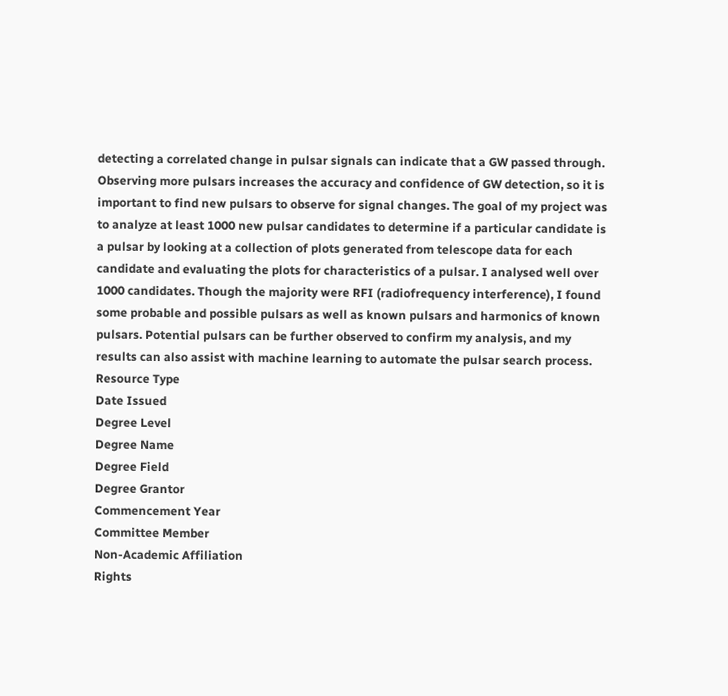detecting a correlated change in pulsar signals can indicate that a GW passed through. Observing more pulsars increases the accuracy and confidence of GW detection, so it is important to find new pulsars to observe for signal changes. The goal of my project was to analyze at least 1000 new pulsar candidates to determine if a particular candidate is a pulsar by looking at a collection of plots generated from telescope data for each candidate and evaluating the plots for characteristics of a pulsar. I analysed well over 1000 candidates. Though the majority were RFI (radiofrequency interference), I found some probable and possible pulsars as well as known pulsars and harmonics of known pulsars. Potential pulsars can be further observed to confirm my analysis, and my results can also assist with machine learning to automate the pulsar search process.
Resource Type
Date Issued
Degree Level
Degree Name
Degree Field
Degree Grantor
Commencement Year
Committee Member
Non-Academic Affiliation
Rights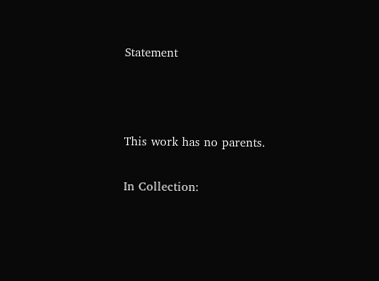Statement



This work has no parents.

In Collection: